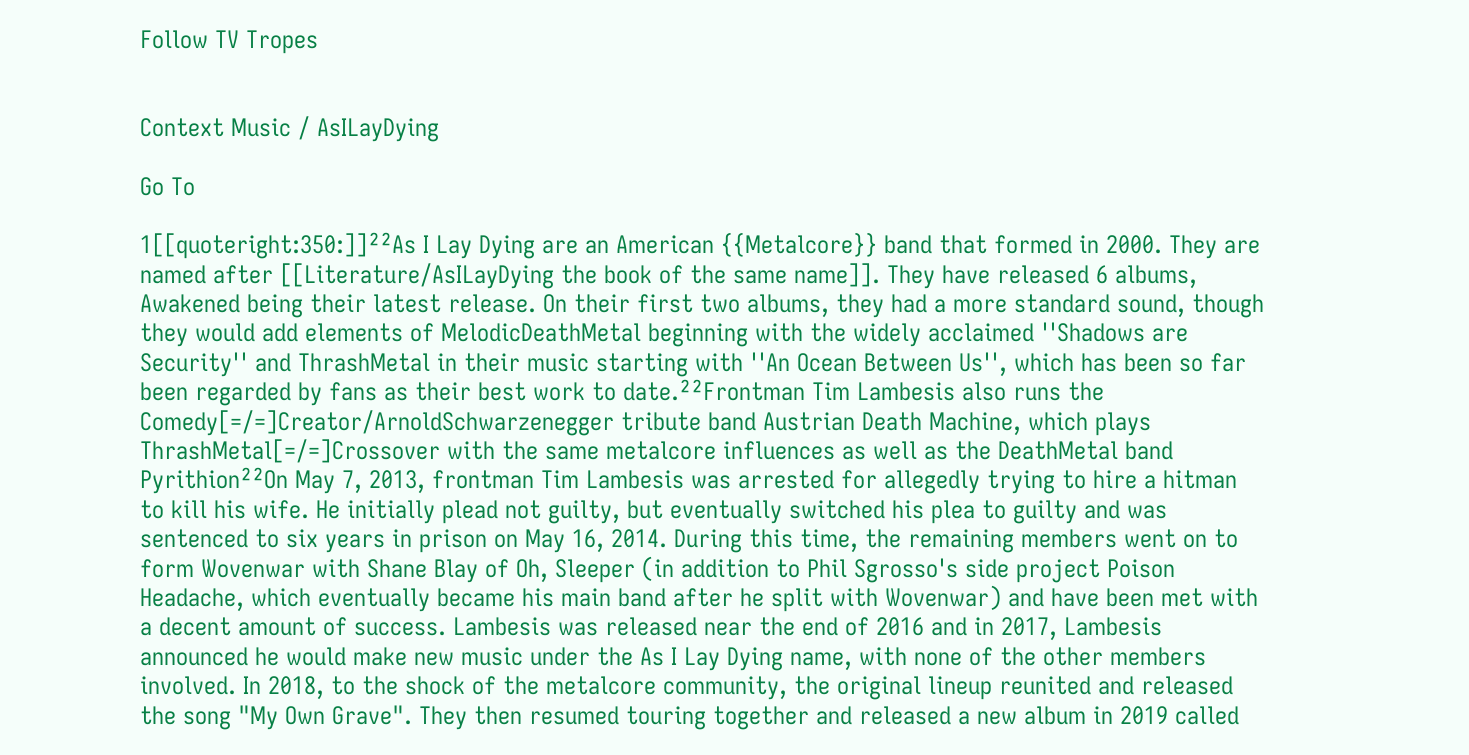Follow TV Tropes


Context Music / AsILayDying

Go To

1[[quoteright:350:]]²²As I Lay Dying are an American {{Metalcore}} band that formed in 2000. They are named after [[Literature/AsILayDying the book of the same name]]. They have released 6 albums, Awakened being their latest release. On their first two albums, they had a more standard sound, though they would add elements of MelodicDeathMetal beginning with the widely acclaimed ''Shadows are Security'' and ThrashMetal in their music starting with ''An Ocean Between Us'', which has been so far been regarded by fans as their best work to date.²²Frontman Tim Lambesis also runs the Comedy[=/=]Creator/ArnoldSchwarzenegger tribute band Austrian Death Machine, which plays ThrashMetal[=/=]Crossover with the same metalcore influences as well as the DeathMetal band Pyrithion²²On May 7, 2013, frontman Tim Lambesis was arrested for allegedly trying to hire a hitman to kill his wife. He initially plead not guilty, but eventually switched his plea to guilty and was sentenced to six years in prison on May 16, 2014. During this time, the remaining members went on to form Wovenwar with Shane Blay of Oh, Sleeper (in addition to Phil Sgrosso's side project Poison Headache, which eventually became his main band after he split with Wovenwar) and have been met with a decent amount of success. Lambesis was released near the end of 2016 and in 2017, Lambesis announced he would make new music under the As I Lay Dying name, with none of the other members involved. In 2018, to the shock of the metalcore community, the original lineup reunited and released the song "My Own Grave". They then resumed touring together and released a new album in 2019 called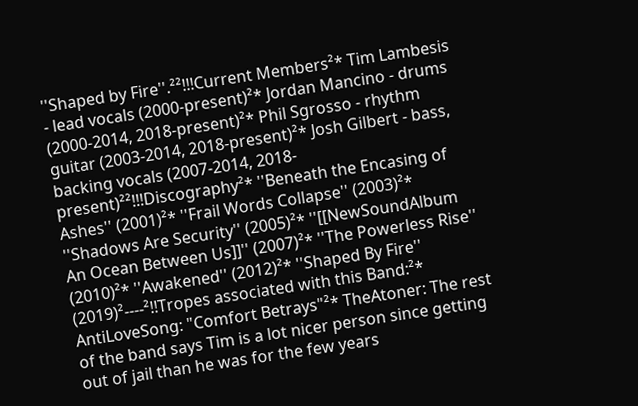''Shaped by Fire''.²²!!!Current Members²* Tim Lambesis - lead vocals (2000-present)²* Jordan Mancino - drums (2000-2014, 2018-present)²* Phil Sgrosso - rhythm guitar (2003-2014, 2018-present)²* Josh Gilbert - bass, backing vocals (2007-2014, 2018-present)²²!!!Discography²* ''Beneath the Encasing of Ashes'' (2001)²* ''Frail Words Collapse'' (2003)²* ''Shadows Are Security'' (2005)²* ''[[NewSoundAlbum An Ocean Between Us]]'' (2007)²* ''The Powerless Rise'' (2010)²* ''Awakened'' (2012)²* ''Shaped By Fire'' (2019)²----²!!Tropes associated with this Band:²* AntiLoveSong: "Comfort Betrays"²* TheAtoner: The rest of the band says Tim is a lot nicer person since getting out of jail than he was for the few years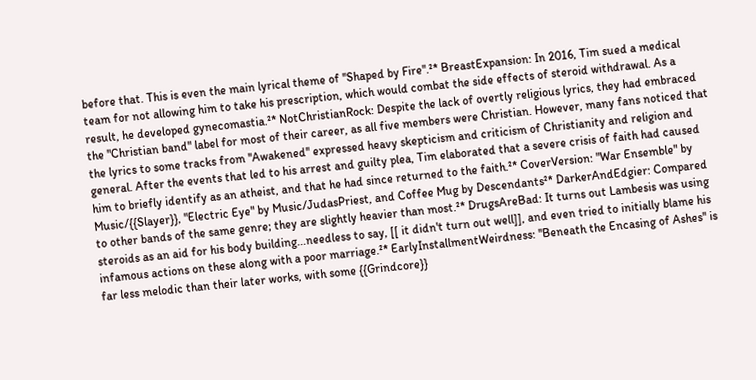before that. This is even the main lyrical theme of ''Shaped by Fire''.²* BreastExpansion: In 2016, Tim sued a medical team for not allowing him to take his prescription, which would combat the side effects of steroid withdrawal. As a result, he developed gynecomastia.²* NotChristianRock: Despite the lack of overtly religious lyrics, they had embraced the "Christian band" label for most of their career, as all five members were Christian. However, many fans noticed that the lyrics to some tracks from ''Awakened'' expressed heavy skepticism and criticism of Christianity and religion and general. After the events that led to his arrest and guilty plea, Tim elaborated that a severe crisis of faith had caused him to briefly identify as an atheist, and that he had since returned to the faith.²* CoverVersion: "War Ensemble" by Music/{{Slayer}}, "Electric Eye" by Music/JudasPriest, and Coffee Mug by Descendants²* DarkerAndEdgier: Compared to other bands of the same genre; they are slightly heavier than most.²* DrugsAreBad: It turns out Lambesis was using steroids as an aid for his body building...needless to say, [[ it didn't turn out well]], and even tried to initially blame his infamous actions on these along with a poor marriage.²* EarlyInstallmentWeirdness: ''Beneath the Encasing of Ashes'' is far less melodic than their later works, with some {{Grindcore}}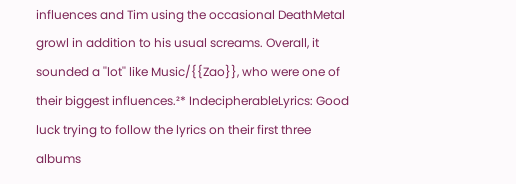influences and Tim using the occasional DeathMetal growl in addition to his usual screams. Overall, it sounded a ''lot'' like Music/{{Zao}}, who were one of their biggest influences.²* IndecipherableLyrics: Good luck trying to follow the lyrics on their first three albums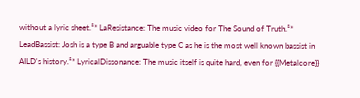without a lyric sheet.²* LaResistance: The music video for The Sound of Truth.²* LeadBassist: Josh is a type B and arguable type C as he is the most well known bassist in AILD's history.²* LyricalDissonance: The music itself is quite hard, even for {{Metalcore}}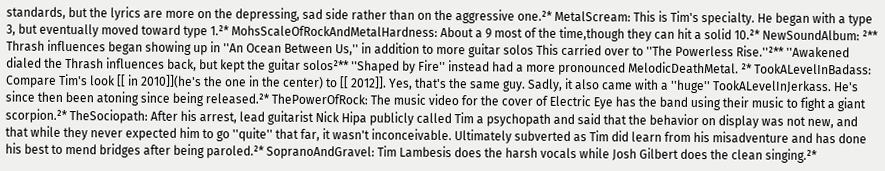standards, but the lyrics are more on the depressing, sad side rather than on the aggressive one.²* MetalScream: This is Tim's specialty. He began with a type 3, but eventually moved toward type 1.²* MohsScaleOfRockAndMetalHardness: About a 9 most of the time,though they can hit a solid 10.²* NewSoundAlbum: ²** Thrash influences began showing up in ''An Ocean Between Us,'' in addition to more guitar solos This carried over to ''The Powerless Rise.''²** ''Awakened dialed the Thrash influences back, but kept the guitar solos²** ''Shaped by Fire'' instead had a more pronounced MelodicDeathMetal. ²* TookALevelInBadass: Compare Tim's look [[ in 2010]](he's the one in the center) to [[ 2012]]. Yes, that's the same guy. Sadly, it also came with a ''huge'' TookALevelInJerkass. He's since then been atoning since being released.²* ThePowerOfRock: The music video for the cover of Electric Eye has the band using their music to fight a giant scorpion.²* TheSociopath: After his arrest, lead guitarist Nick Hipa publicly called Tim a psychopath and said that the behavior on display was not new, and that while they never expected him to go ''quite'' that far, it wasn't inconceivable. Ultimately subverted as Tim did learn from his misadventure and has done his best to mend bridges after being paroled.²* SopranoAndGravel: Tim Lambesis does the harsh vocals while Josh Gilbert does the clean singing.²*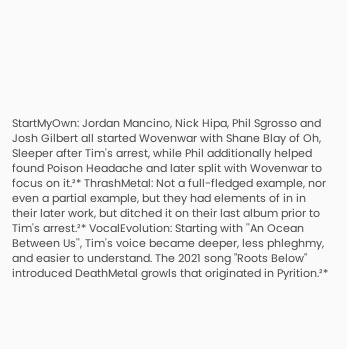StartMyOwn: Jordan Mancino, Nick Hipa, Phil Sgrosso and Josh Gilbert all started Wovenwar with Shane Blay of Oh, Sleeper after Tim's arrest, while Phil additionally helped found Poison Headache and later split with Wovenwar to focus on it.²* ThrashMetal: Not a full-fledged example, nor even a partial example, but they had elements of in in their later work, but ditched it on their last album prior to Tim's arrest.²* VocalEvolution: Starting with ''An Ocean Between Us'', Tim's voice became deeper, less phleghmy, and easier to understand. The 2021 song "Roots Below" introduced DeathMetal growls that originated in Pyrition.²*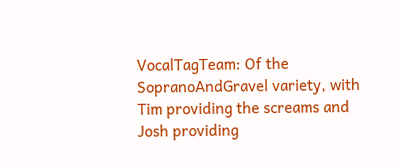VocalTagTeam: Of the SopranoAndGravel variety, with Tim providing the screams and Josh providing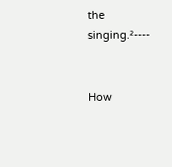the singing.²----


How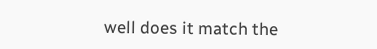well does it match the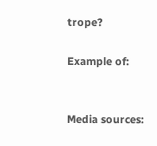trope?

Example of:


Media sources: